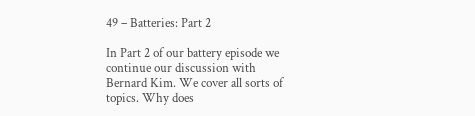49 – Batteries: Part 2

In Part 2 of our battery episode we continue our discussion with Bernard Kim. We cover all sorts of topics. Why does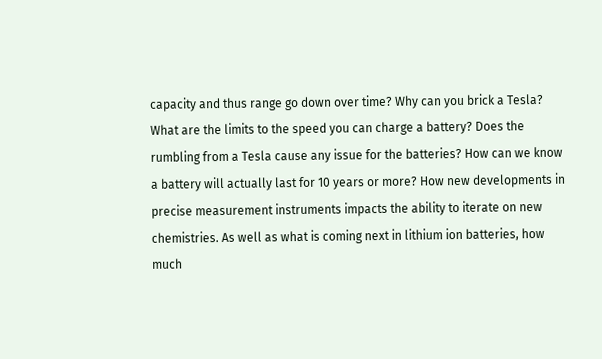capacity and thus range go down over time? Why can you brick a Tesla? What are the limits to the speed you can charge a battery? Does the rumbling from a Tesla cause any issue for the batteries? How can we know a battery will actually last for 10 years or more? How new developments in precise measurement instruments impacts the ability to iterate on new chemistries. As well as what is coming next in lithium ion batteries, how much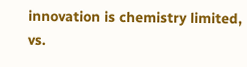innovation is chemistry limited, vs.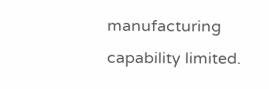manufacturing capability limited.